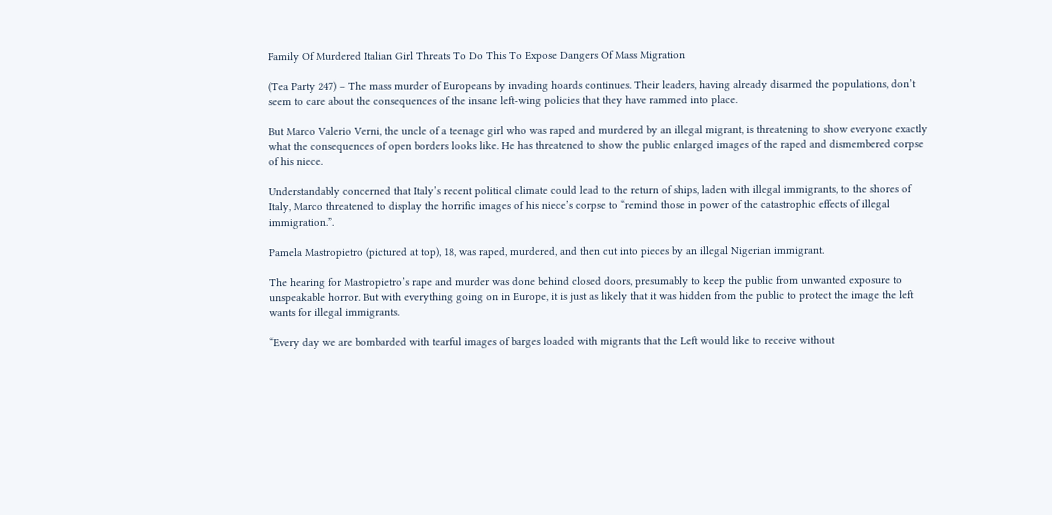Family Of Murdered Italian Girl Threats To Do This To Expose Dangers Of Mass Migration

(Tea Party 247) – The mass murder of Europeans by invading hoards continues. Their leaders, having already disarmed the populations, don’t seem to care about the consequences of the insane left-wing policies that they have rammed into place.

But Marco Valerio Verni, the uncle of a teenage girl who was raped and murdered by an illegal migrant, is threatening to show everyone exactly what the consequences of open borders looks like. He has threatened to show the public enlarged images of the raped and dismembered corpse of his niece.

Understandably concerned that Italy’s recent political climate could lead to the return of ships, laden with illegal immigrants, to the shores of Italy, Marco threatened to display the horrific images of his niece’s corpse to “remind those in power of the catastrophic effects of illegal immigration.”.

Pamela Mastropietro (pictured at top), 18, was raped, murdered, and then cut into pieces by an illegal Nigerian immigrant.

The hearing for Mastropietro’s rape and murder was done behind closed doors, presumably to keep the public from unwanted exposure to unspeakable horror. But with everything going on in Europe, it is just as likely that it was hidden from the public to protect the image the left wants for illegal immigrants.

“Every day we are bombarded with tearful images of barges loaded with migrants that the Left would like to receive without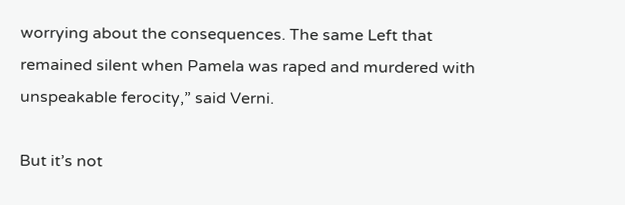worrying about the consequences. The same Left that remained silent when Pamela was raped and murdered with unspeakable ferocity,” said Verni.

But it’s not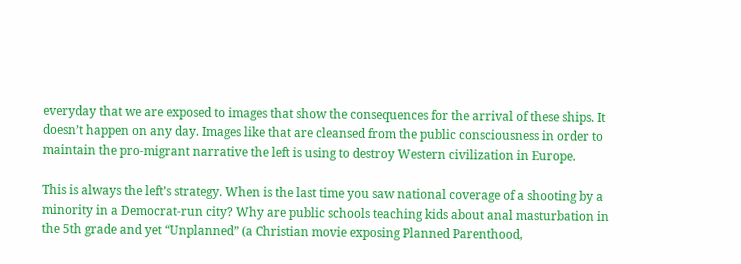everyday that we are exposed to images that show the consequences for the arrival of these ships. It doesn’t happen on any day. Images like that are cleansed from the public consciousness in order to maintain the pro-migrant narrative the left is using to destroy Western civilization in Europe.

This is always the left’s strategy. When is the last time you saw national coverage of a shooting by a minority in a Democrat-run city? Why are public schools teaching kids about anal masturbation in the 5th grade and yet “Unplanned” (a Christian movie exposing Planned Parenthood,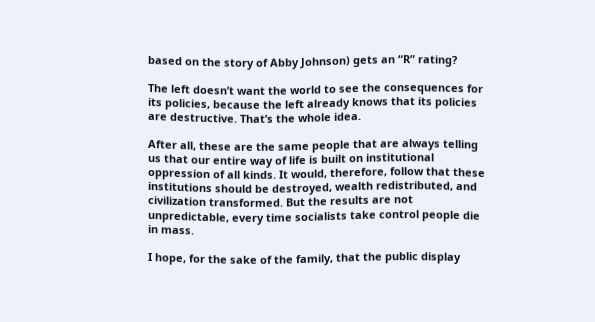based on the story of Abby Johnson) gets an “R” rating?

The left doesn’t want the world to see the consequences for its policies, because the left already knows that its policies are destructive. That’s the whole idea.

After all, these are the same people that are always telling us that our entire way of life is built on institutional oppression of all kinds. It would, therefore, follow that these institutions should be destroyed, wealth redistributed, and civilization transformed. But the results are not unpredictable, every time socialists take control people die in mass.

I hope, for the sake of the family, that the public display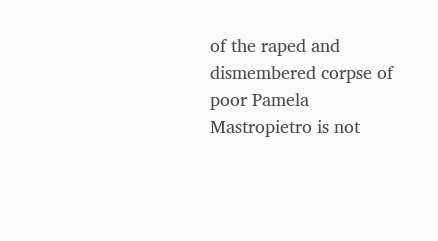of the raped and dismembered corpse of poor Pamela Mastropietro is not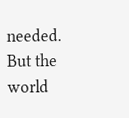needed. But the world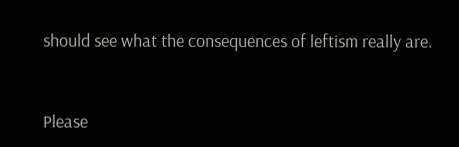should see what the consequences of leftism really are.


Please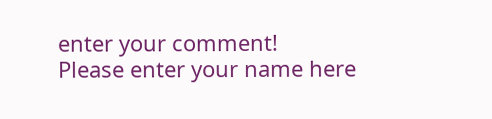enter your comment!
Please enter your name here